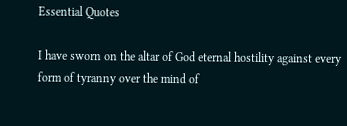Essential Quotes

I have sworn on the altar of God eternal hostility against every form of tyranny over the mind of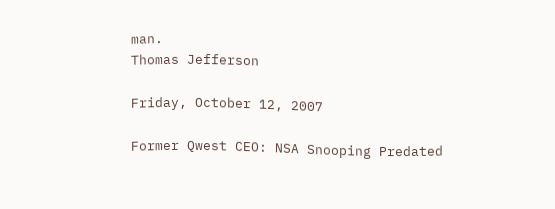man.
Thomas Jefferson

Friday, October 12, 2007

Former Qwest CEO: NSA Snooping Predated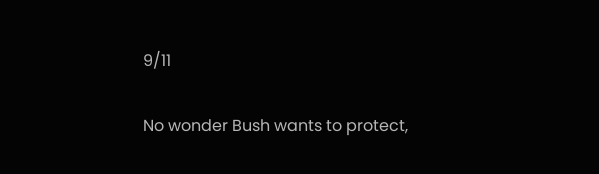9/11

No wonder Bush wants to protect,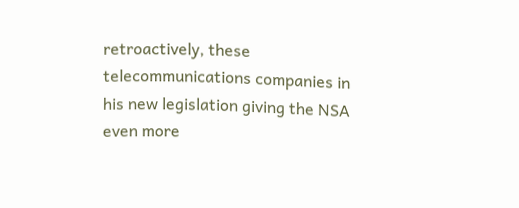retroactively, these telecommunications companies in his new legislation giving the NSA even more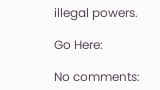illegal powers.

Go Here:

No comments: